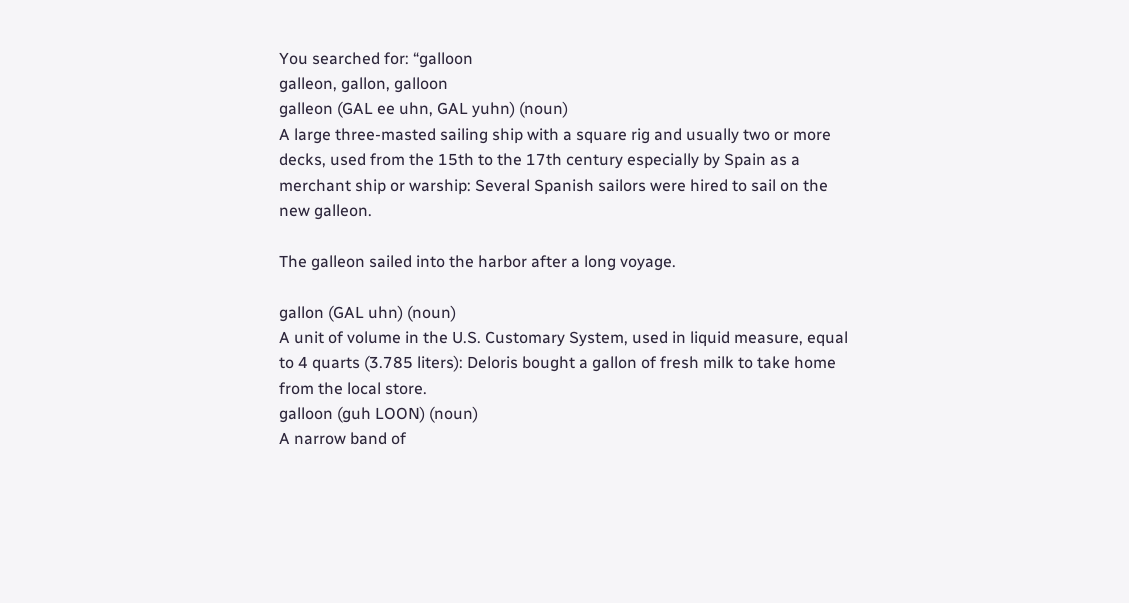You searched for: “galloon
galleon, gallon, galloon
galleon (GAL ee uhn, GAL yuhn) (noun)
A large three-masted sailing ship with a square rig and usually two or more decks, used from the 15th to the 17th century especially by Spain as a merchant ship or warship: Several Spanish sailors were hired to sail on the new galleon.

The galleon sailed into the harbor after a long voyage.

gallon (GAL uhn) (noun)
A unit of volume in the U.S. Customary System, used in liquid measure, equal to 4 quarts (3.785 liters): Deloris bought a gallon of fresh milk to take home from the local store.
galloon (guh LOON) (noun)
A narrow band of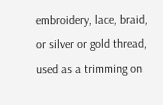embroidery, lace, braid, or silver or gold thread, used as a trimming on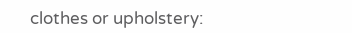clothes or upholstery: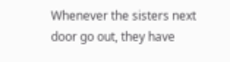Whenever the sisters next door go out, they have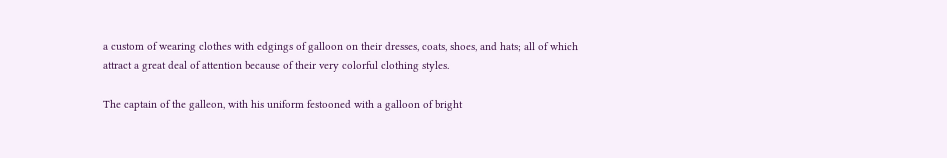a custom of wearing clothes with edgings of galloon on their dresses, coats, shoes, and hats; all of which attract a great deal of attention because of their very colorful clothing styles.

The captain of the galleon, with his uniform festooned with a galloon of bright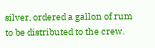silver, ordered a gallon of rum to be distributed to the crew.